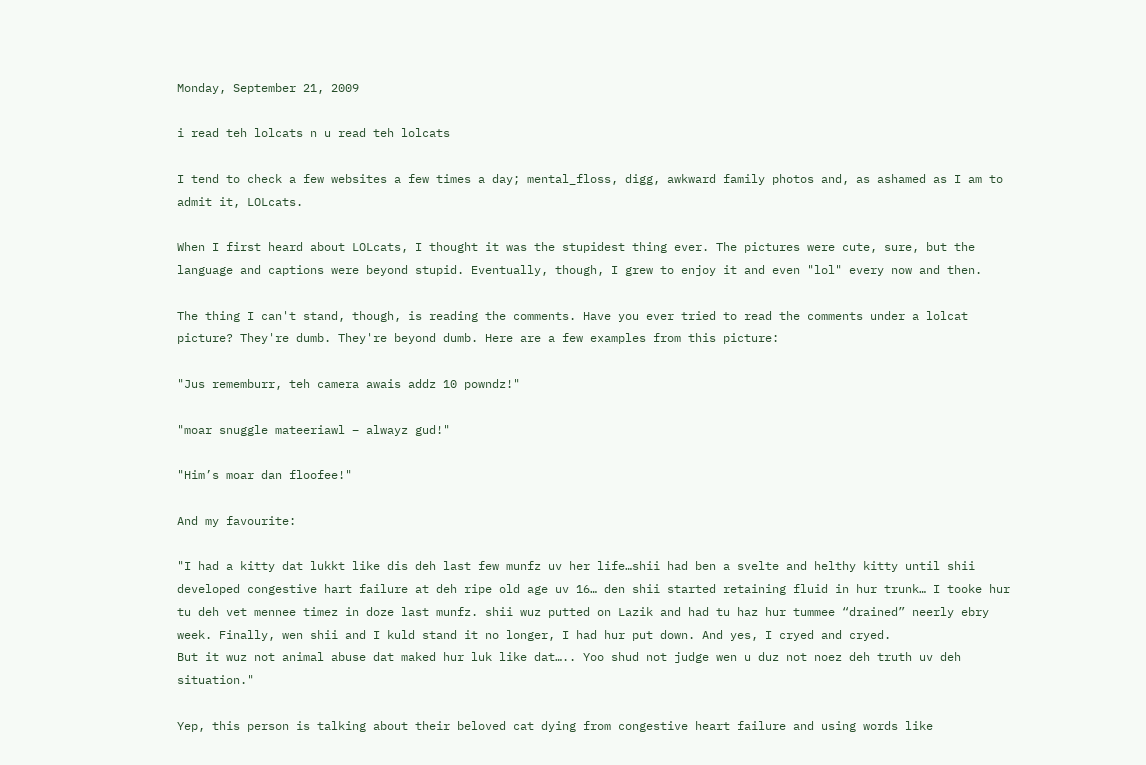Monday, September 21, 2009

i read teh lolcats n u read teh lolcats

I tend to check a few websites a few times a day; mental_floss, digg, awkward family photos and, as ashamed as I am to admit it, LOLcats.

When I first heard about LOLcats, I thought it was the stupidest thing ever. The pictures were cute, sure, but the language and captions were beyond stupid. Eventually, though, I grew to enjoy it and even "lol" every now and then.

The thing I can't stand, though, is reading the comments. Have you ever tried to read the comments under a lolcat picture? They're dumb. They're beyond dumb. Here are a few examples from this picture:

"Jus rememburr, teh camera awais addz 10 powndz!"

"moar snuggle mateeriawl – alwayz gud!"

"Him’s moar dan floofee!"

And my favourite:

"I had a kitty dat lukkt like dis deh last few munfz uv her life…shii had ben a svelte and helthy kitty until shii developed congestive hart failure at deh ripe old age uv 16… den shii started retaining fluid in hur trunk… I tooke hur tu deh vet mennee timez in doze last munfz. shii wuz putted on Lazik and had tu haz hur tummee “drained” neerly ebry week. Finally, wen shii and I kuld stand it no longer, I had hur put down. And yes, I cryed and cryed.
But it wuz not animal abuse dat maked hur luk like dat….. Yoo shud not judge wen u duz not noez deh truth uv deh situation."

Yep, this person is talking about their beloved cat dying from congestive heart failure and using words like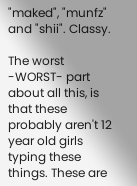"maked", "munfz" and "shii". Classy.

The worst -WORST- part about all this, is that these probably aren't 12 year old girls typing these things. These are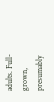adults. Full-grown, presumably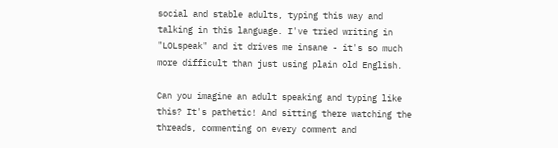social and stable adults, typing this way and talking in this language. I've tried writing in "LOLspeak" and it drives me insane - it's so much more difficult than just using plain old English.

Can you imagine an adult speaking and typing like this? It's pathetic! And sitting there watching the threads, commenting on every comment and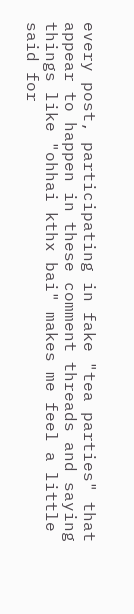every post, participating in fake "tea parties" that appear to happen in these comment threads and saying things like "ohhai kthx bai" makes me feel a little said for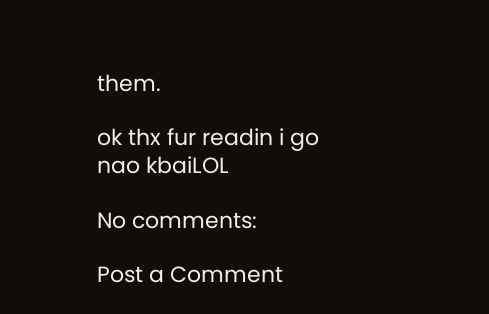them.

ok thx fur readin i go nao kbaiLOL

No comments:

Post a Comment